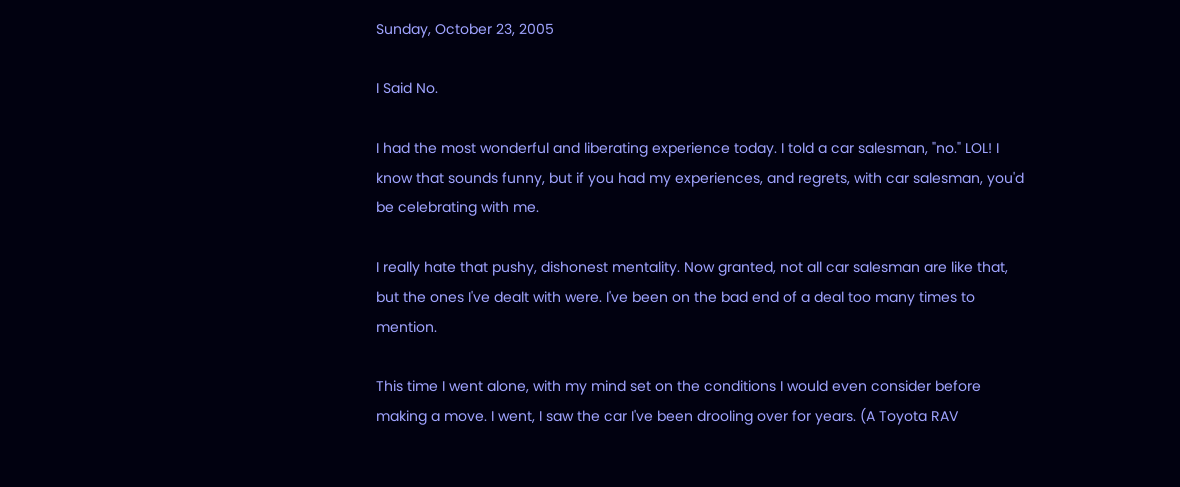Sunday, October 23, 2005

I Said No.

I had the most wonderful and liberating experience today. I told a car salesman, "no." LOL! I know that sounds funny, but if you had my experiences, and regrets, with car salesman, you'd be celebrating with me.

I really hate that pushy, dishonest mentality. Now granted, not all car salesman are like that, but the ones I've dealt with were. I've been on the bad end of a deal too many times to mention.

This time I went alone, with my mind set on the conditions I would even consider before making a move. I went, I saw the car I've been drooling over for years. (A Toyota RAV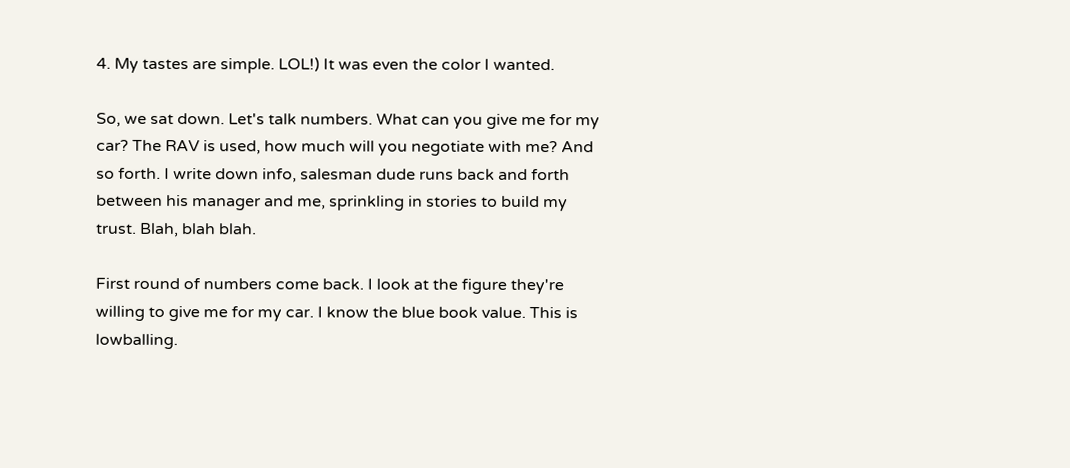4. My tastes are simple. LOL!) It was even the color I wanted.

So, we sat down. Let's talk numbers. What can you give me for my car? The RAV is used, how much will you negotiate with me? And so forth. I write down info, salesman dude runs back and forth between his manager and me, sprinkling in stories to build my trust. Blah, blah blah.

First round of numbers come back. I look at the figure they're willing to give me for my car. I know the blue book value. This is lowballing.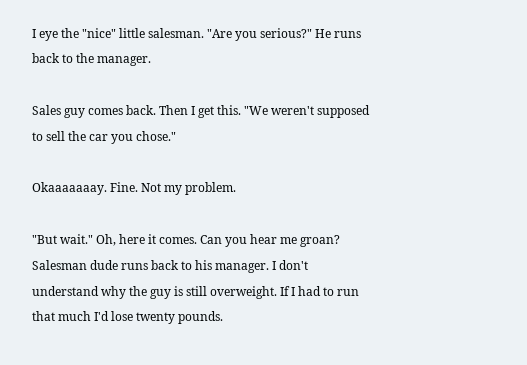I eye the "nice" little salesman. "Are you serious?" He runs back to the manager.

Sales guy comes back. Then I get this. "We weren't supposed to sell the car you chose."

Okaaaaaaay. Fine. Not my problem.

"But wait." Oh, here it comes. Can you hear me groan? Salesman dude runs back to his manager. I don't understand why the guy is still overweight. If I had to run that much I'd lose twenty pounds.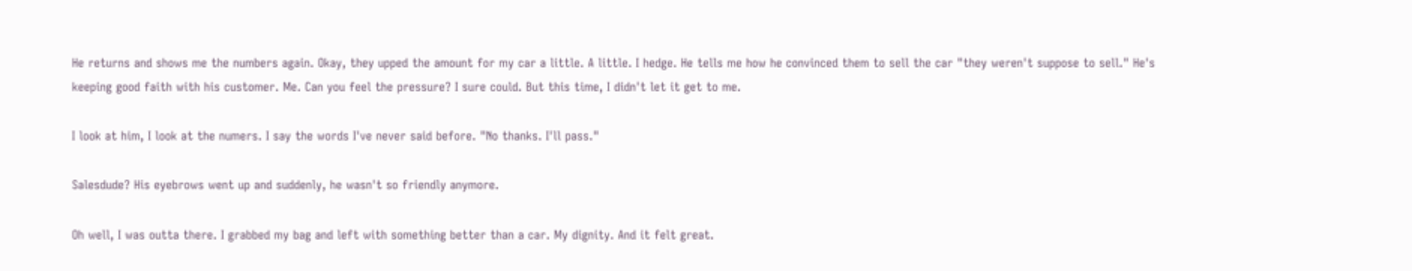He returns and shows me the numbers again. Okay, they upped the amount for my car a little. A little. I hedge. He tells me how he convinced them to sell the car "they weren't suppose to sell." He's keeping good faith with his customer. Me. Can you feel the pressure? I sure could. But this time, I didn't let it get to me.

I look at him, I look at the numers. I say the words I've never said before. "No thanks. I'll pass."

Salesdude? His eyebrows went up and suddenly, he wasn't so friendly anymore.

Oh well, I was outta there. I grabbed my bag and left with something better than a car. My dignity. And it felt great.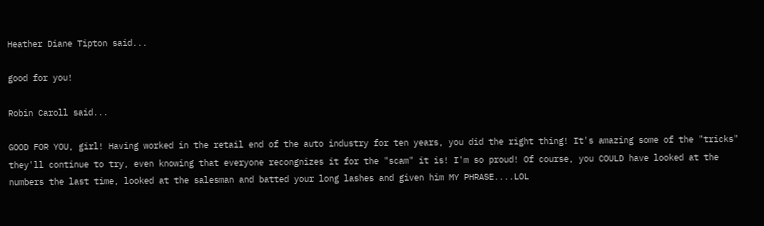Heather Diane Tipton said...

good for you!

Robin Caroll said...

GOOD FOR YOU, girl! Having worked in the retail end of the auto industry for ten years, you did the right thing! It's amazing some of the "tricks" they'll continue to try, even knowing that everyone recongnizes it for the "scam" it is! I'm so proud! Of course, you COULD have looked at the numbers the last time, looked at the salesman and batted your long lashes and given him MY PHRASE....LOL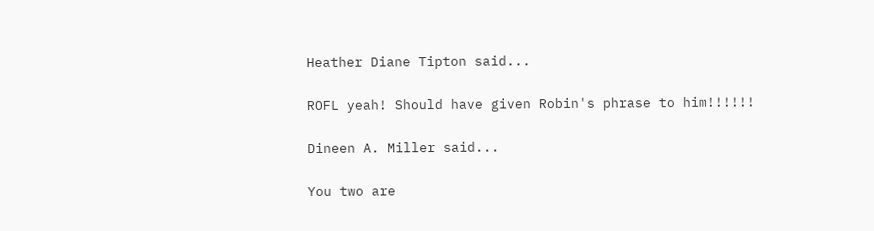Heather Diane Tipton said...

ROFL yeah! Should have given Robin's phrase to him!!!!!!

Dineen A. Miller said...

You two are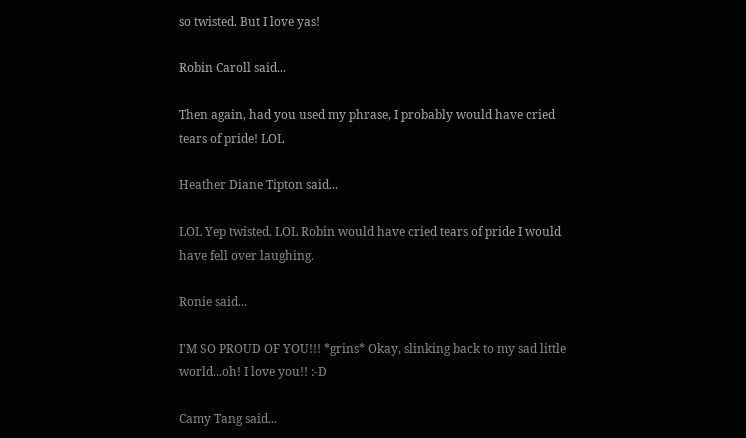so twisted. But I love yas!

Robin Caroll said...

Then again, had you used my phrase, I probably would have cried tears of pride! LOL

Heather Diane Tipton said...

LOL Yep twisted. LOL Robin would have cried tears of pride I would have fell over laughing.

Ronie said...

I'M SO PROUD OF YOU!!! *grins* Okay, slinking back to my sad little world...oh! I love you!! :-D

Camy Tang said...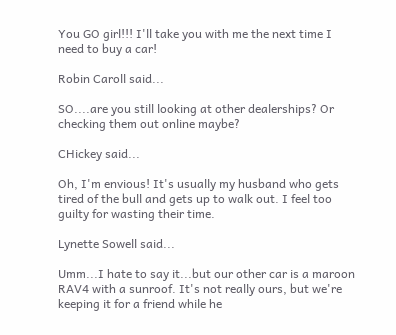You GO girl!!! I'll take you with me the next time I need to buy a car!

Robin Caroll said...

SO....are you still looking at other dealerships? Or checking them out online maybe?

CHickey said...

Oh, I'm envious! It's usually my husband who gets tired of the bull and gets up to walk out. I feel too guilty for wasting their time.

Lynette Sowell said...

Umm...I hate to say it...but our other car is a maroon RAV4 with a sunroof. It's not really ours, but we're keeping it for a friend while he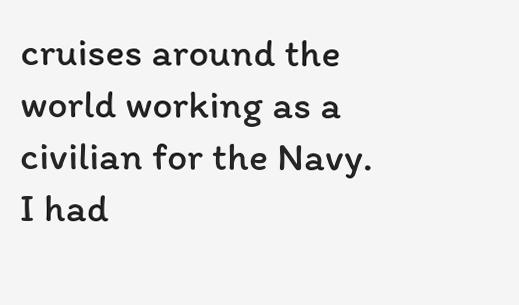cruises around the world working as a civilian for the Navy. I had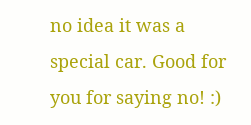no idea it was a special car. Good for you for saying no! :)